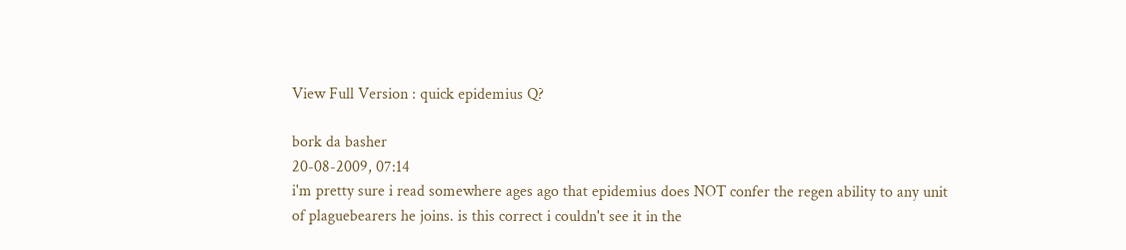View Full Version : quick epidemius Q?

bork da basher
20-08-2009, 07:14
i'm pretty sure i read somewhere ages ago that epidemius does NOT confer the regen ability to any unit of plaguebearers he joins. is this correct i couldn't see it in the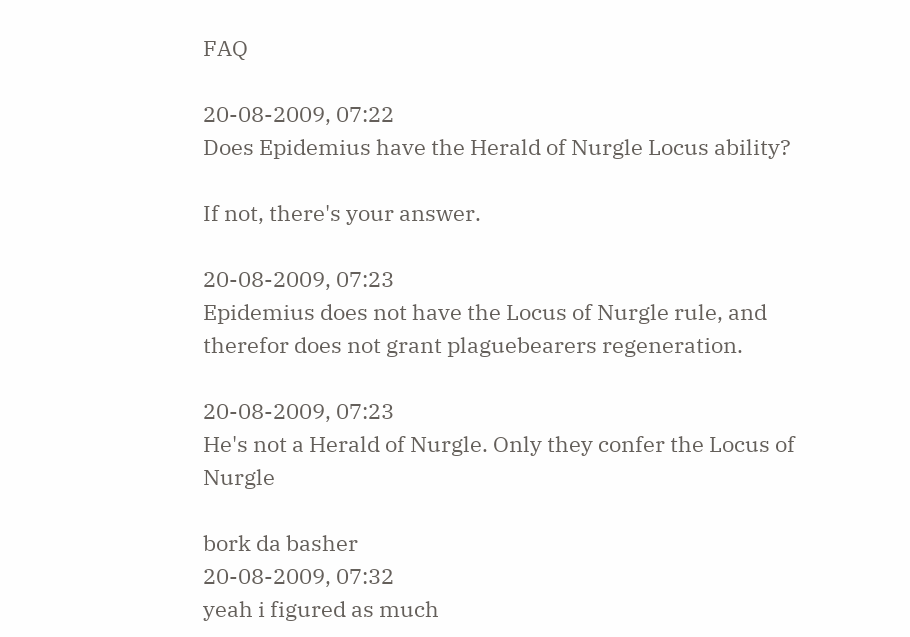FAQ

20-08-2009, 07:22
Does Epidemius have the Herald of Nurgle Locus ability?

If not, there's your answer.

20-08-2009, 07:23
Epidemius does not have the Locus of Nurgle rule, and therefor does not grant plaguebearers regeneration.

20-08-2009, 07:23
He's not a Herald of Nurgle. Only they confer the Locus of Nurgle

bork da basher
20-08-2009, 07:32
yeah i figured as much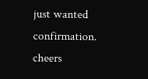just wanted confirmation. cheers